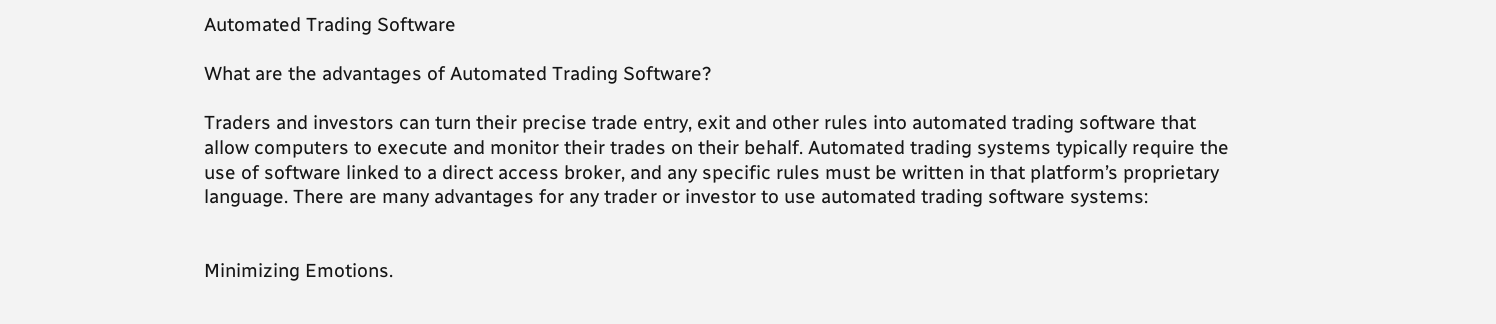Automated Trading Software

What are the advantages of Automated Trading Software?

Traders and investors can turn their precise trade entry, exit and other rules into automated trading software that allow computers to execute and monitor their trades on their behalf. Automated trading systems typically require the use of software linked to a direct access broker, and any specific rules must be written in that platform’s proprietary language. There are many advantages for any trader or investor to use automated trading software systems:


Minimizing Emotions.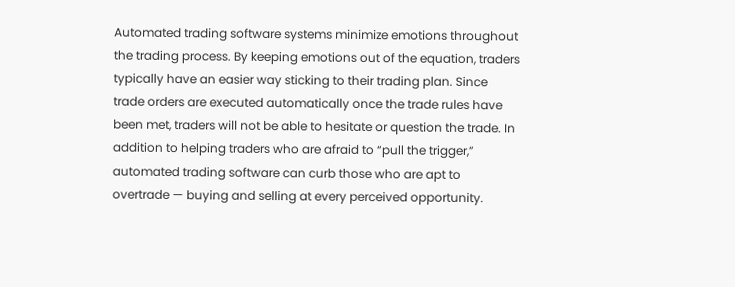Automated trading software systems minimize emotions throughout the trading process. By keeping emotions out of the equation, traders typically have an easier way sticking to their trading plan. Since trade orders are executed automatically once the trade rules have been met, traders will not be able to hesitate or question the trade. In addition to helping traders who are afraid to “pull the trigger,” automated trading software can curb those who are apt to overtrade — buying and selling at every perceived opportunity.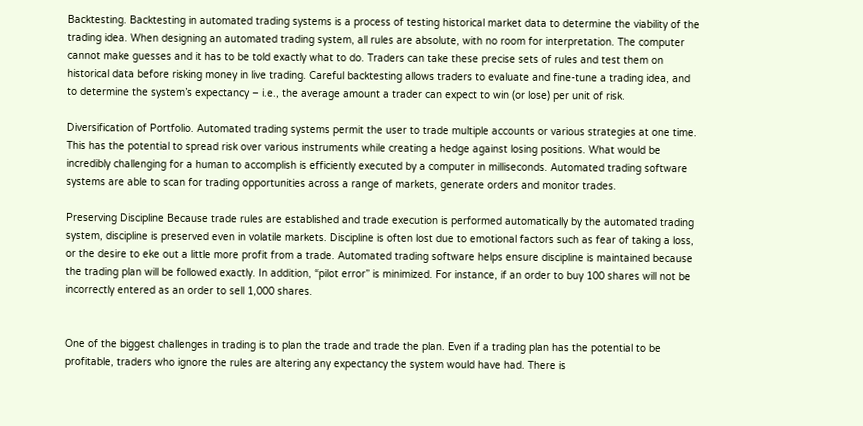Backtesting. Backtesting in automated trading systems is a process of testing historical market data to determine the viability of the trading idea. When designing an automated trading system, all rules are absolute, with no room for interpretation. The computer cannot make guesses and it has to be told exactly what to do. Traders can take these precise sets of rules and test them on historical data before risking money in live trading. Careful backtesting allows traders to evaluate and fine-tune a trading idea, and to determine the system’s expectancy – i.e., the average amount a trader can expect to win (or lose) per unit of risk.

Diversification of Portfolio. Automated trading systems permit the user to trade multiple accounts or various strategies at one time. This has the potential to spread risk over various instruments while creating a hedge against losing positions. What would be incredibly challenging for a human to accomplish is efficiently executed by a computer in milliseconds. Automated trading software systems are able to scan for trading opportunities across a range of markets, generate orders and monitor trades.

Preserving Discipline Because trade rules are established and trade execution is performed automatically by the automated trading system, discipline is preserved even in volatile markets. Discipline is often lost due to emotional factors such as fear of taking a loss, or the desire to eke out a little more profit from a trade. Automated trading software helps ensure discipline is maintained because the trading plan will be followed exactly. In addition, “pilot error” is minimized. For instance, if an order to buy 100 shares will not be incorrectly entered as an order to sell 1,000 shares.


One of the biggest challenges in trading is to plan the trade and trade the plan. Even if a trading plan has the potential to be profitable, traders who ignore the rules are altering any expectancy the system would have had. There is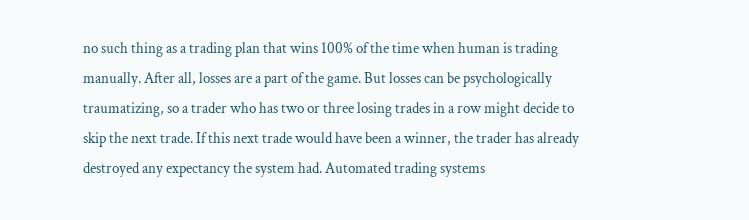no such thing as a trading plan that wins 100% of the time when human is trading manually. After all, losses are a part of the game. But losses can be psychologically traumatizing, so a trader who has two or three losing trades in a row might decide to skip the next trade. If this next trade would have been a winner, the trader has already destroyed any expectancy the system had. Automated trading systems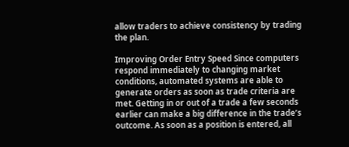allow traders to achieve consistency by trading the plan.

Improving Order Entry Speed Since computers respond immediately to changing market conditions, automated systems are able to generate orders as soon as trade criteria are met. Getting in or out of a trade a few seconds earlier can make a big difference in the trade’s outcome. As soon as a position is entered, all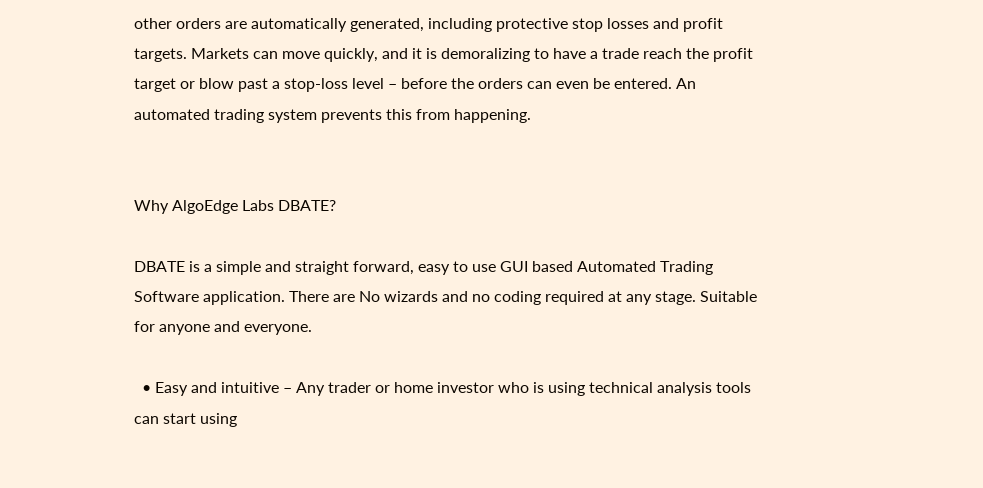other orders are automatically generated, including protective stop losses and profit targets. Markets can move quickly, and it is demoralizing to have a trade reach the profit target or blow past a stop-loss level – before the orders can even be entered. An automated trading system prevents this from happening.


Why AlgoEdge Labs DBATE?

DBATE is a simple and straight forward, easy to use GUI based Automated Trading Software application. There are No wizards and no coding required at any stage. Suitable for anyone and everyone.

  • Easy and intuitive – Any trader or home investor who is using technical analysis tools can start using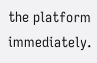the platform immediately.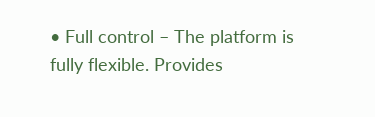• Full control – The platform is fully flexible. Provides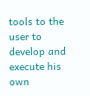tools to the user to develop and execute his own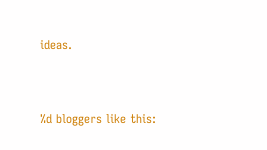ideas.


%d bloggers like this: